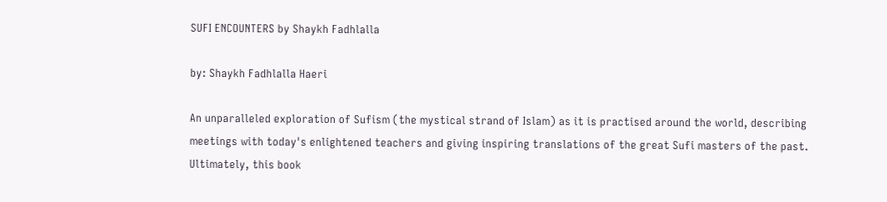SUFI ENCOUNTERS by Shaykh Fadhlalla

by: Shaykh Fadhlalla Haeri

An unparalleled exploration of Sufism (the mystical strand of Islam) as it is practised around the world, describing meetings with today's enlightened teachers and giving inspiring translations of the great Sufi masters of the past. Ultimately, this book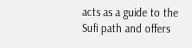acts as a guide to the Sufi path and offers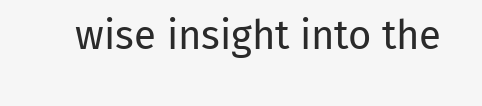wise insight into the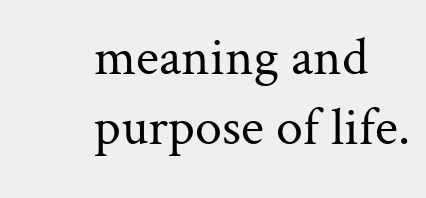meaning and purpose of life.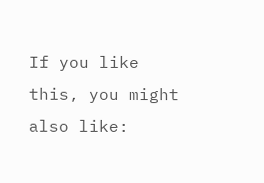If you like this, you might also like: